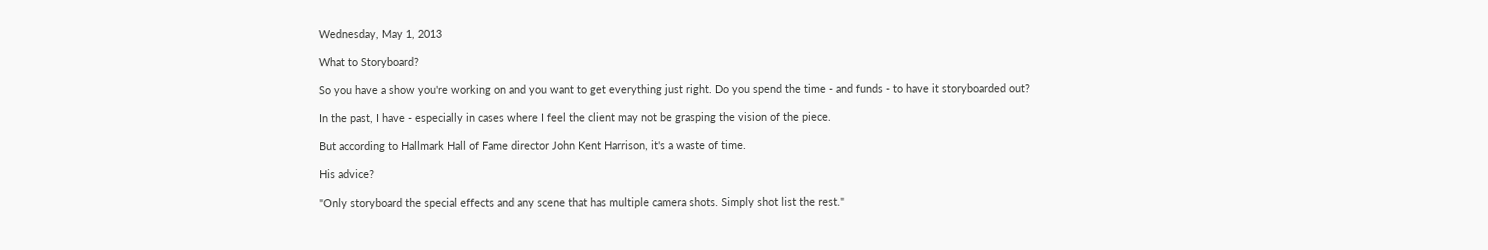Wednesday, May 1, 2013

What to Storyboard?

So you have a show you're working on and you want to get everything just right. Do you spend the time - and funds - to have it storyboarded out?

In the past, I have - especially in cases where I feel the client may not be grasping the vision of the piece.

But according to Hallmark Hall of Fame director John Kent Harrison, it's a waste of time.

His advice?

"Only storyboard the special effects and any scene that has multiple camera shots. Simply shot list the rest."